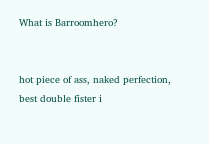What is Barroomhero?


hot piece of ass, naked perfection, best double fister i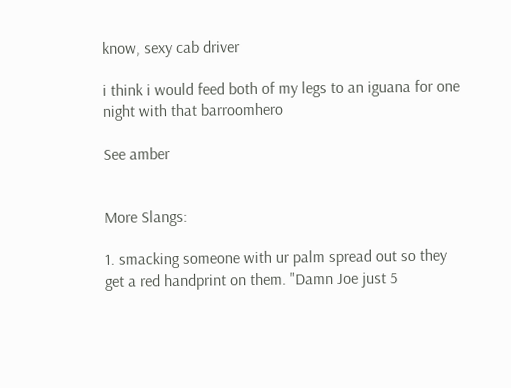know, sexy cab driver

i think i would feed both of my legs to an iguana for one night with that barroomhero

See amber


More Slangs:

1. smacking someone with ur palm spread out so they get a red handprint on them. "Damn Joe just 5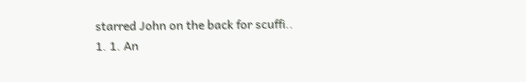starred John on the back for scuffi..
1. 1. An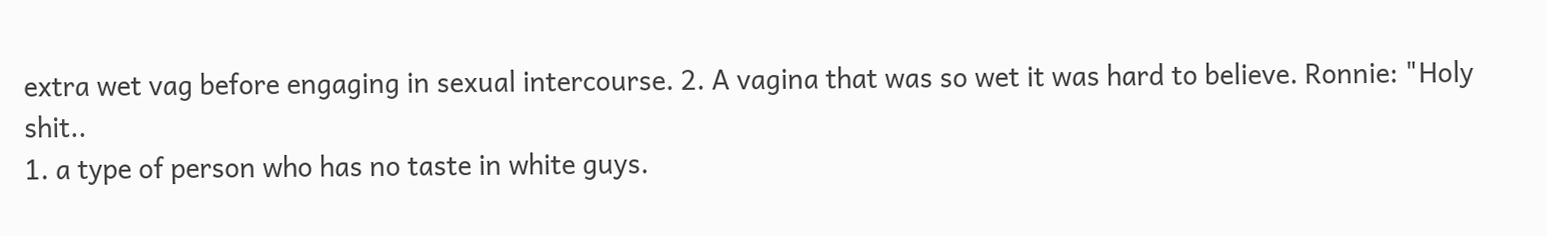extra wet vag before engaging in sexual intercourse. 2. A vagina that was so wet it was hard to believe. Ronnie: "Holy shit..
1. a type of person who has no taste in white guys.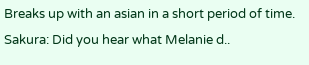Breaks up with an asian in a short period of time. Sakura: Did you hear what Melanie d..